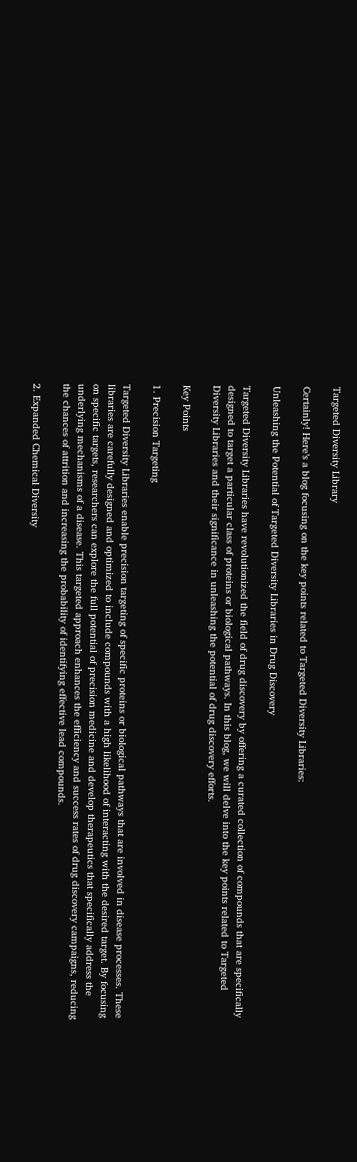Targeted Diversity Library

Certainly! Here’s a blog focusing on the key points related to Targeted Diversity Libraries:

Unleashing the Potential of Targeted Diversity Libraries in Drug Discovery

Targeted Diversity Libraries have revolutionized the field of drug discovery by offering a curated collection of compounds that are specifically designed to target a particular class of proteins or biological pathways. In this blog, we will delve into the key points related to Targeted Diversity Libraries and their significance in unleashing the potential of drug discovery efforts.

Key Points

1. Precision Targeting

Targeted Diversity Libraries enable precision targeting of specific proteins or biological pathways that are involved in disease processes. These libraries are carefully designed and optimized to include compounds with a high likelihood of interacting with the desired target. By focusing on specific targets, researchers can explore the full potential of precision medicine and develop therapeutics that specifically address the underlying mechanisms of a disease. This targeted approach enhances the efficiency and success rates of drug discovery campaigns, reducing the chances of attrition and increasing the probability of identifying effective lead compounds.

2. Expanded Chemical Diversity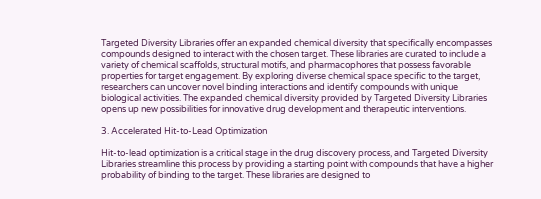Targeted Diversity Libraries offer an expanded chemical diversity that specifically encompasses compounds designed to interact with the chosen target. These libraries are curated to include a variety of chemical scaffolds, structural motifs, and pharmacophores that possess favorable properties for target engagement. By exploring diverse chemical space specific to the target, researchers can uncover novel binding interactions and identify compounds with unique biological activities. The expanded chemical diversity provided by Targeted Diversity Libraries opens up new possibilities for innovative drug development and therapeutic interventions.

3. Accelerated Hit-to-Lead Optimization

Hit-to-lead optimization is a critical stage in the drug discovery process, and Targeted Diversity Libraries streamline this process by providing a starting point with compounds that have a higher probability of binding to the target. These libraries are designed to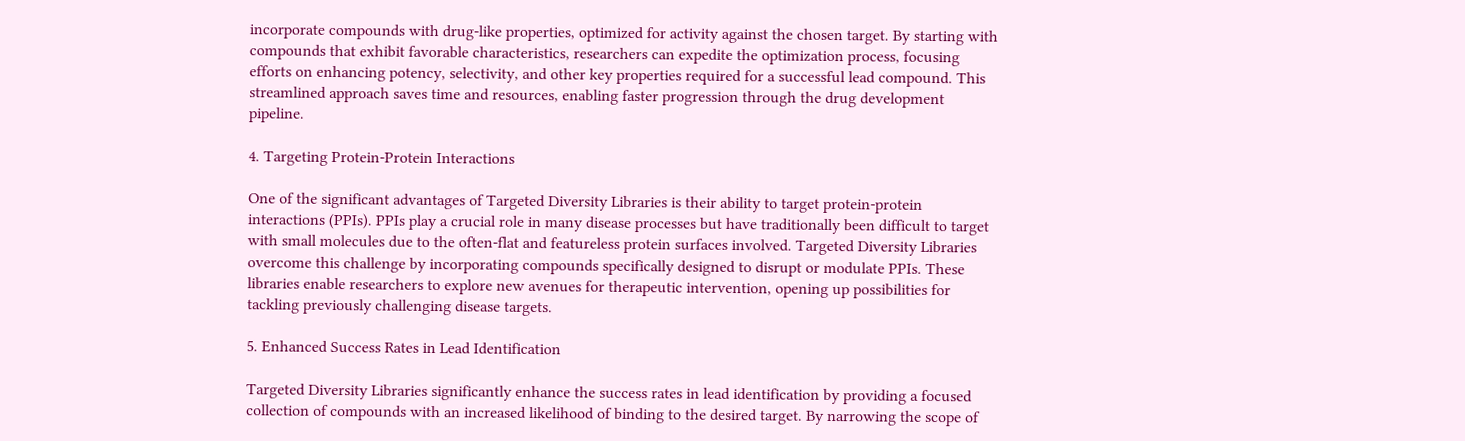incorporate compounds with drug-like properties, optimized for activity against the chosen target. By starting with compounds that exhibit favorable characteristics, researchers can expedite the optimization process, focusing efforts on enhancing potency, selectivity, and other key properties required for a successful lead compound. This streamlined approach saves time and resources, enabling faster progression through the drug development pipeline.

4. Targeting Protein-Protein Interactions

One of the significant advantages of Targeted Diversity Libraries is their ability to target protein-protein interactions (PPIs). PPIs play a crucial role in many disease processes but have traditionally been difficult to target with small molecules due to the often-flat and featureless protein surfaces involved. Targeted Diversity Libraries overcome this challenge by incorporating compounds specifically designed to disrupt or modulate PPIs. These libraries enable researchers to explore new avenues for therapeutic intervention, opening up possibilities for tackling previously challenging disease targets.

5. Enhanced Success Rates in Lead Identification

Targeted Diversity Libraries significantly enhance the success rates in lead identification by providing a focused collection of compounds with an increased likelihood of binding to the desired target. By narrowing the scope of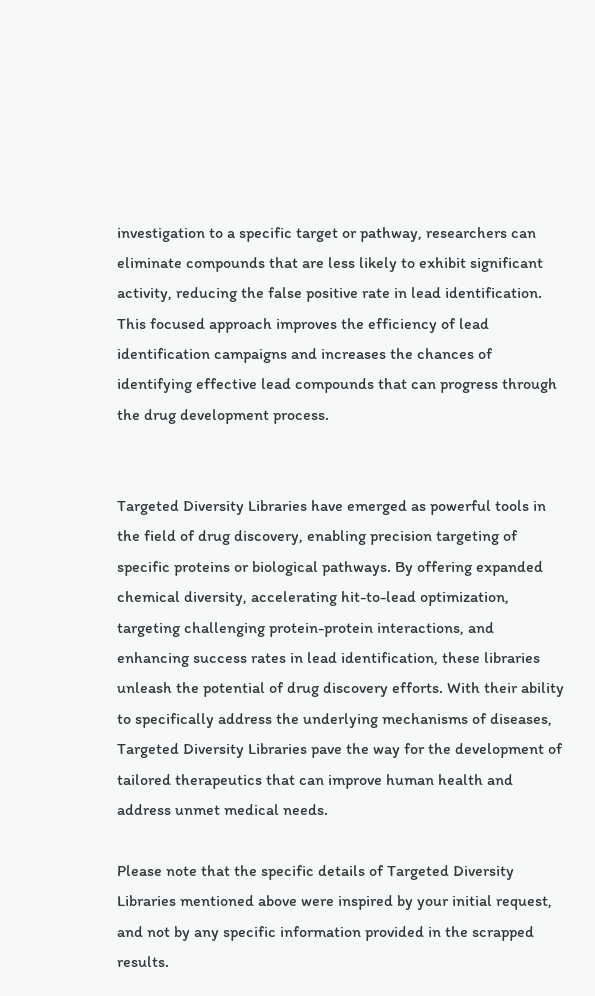investigation to a specific target or pathway, researchers can eliminate compounds that are less likely to exhibit significant activity, reducing the false positive rate in lead identification. This focused approach improves the efficiency of lead identification campaigns and increases the chances of identifying effective lead compounds that can progress through the drug development process.


Targeted Diversity Libraries have emerged as powerful tools in the field of drug discovery, enabling precision targeting of specific proteins or biological pathways. By offering expanded chemical diversity, accelerating hit-to-lead optimization, targeting challenging protein-protein interactions, and enhancing success rates in lead identification, these libraries unleash the potential of drug discovery efforts. With their ability to specifically address the underlying mechanisms of diseases, Targeted Diversity Libraries pave the way for the development of tailored therapeutics that can improve human health and address unmet medical needs.

Please note that the specific details of Targeted Diversity Libraries mentioned above were inspired by your initial request, and not by any specific information provided in the scrapped results.